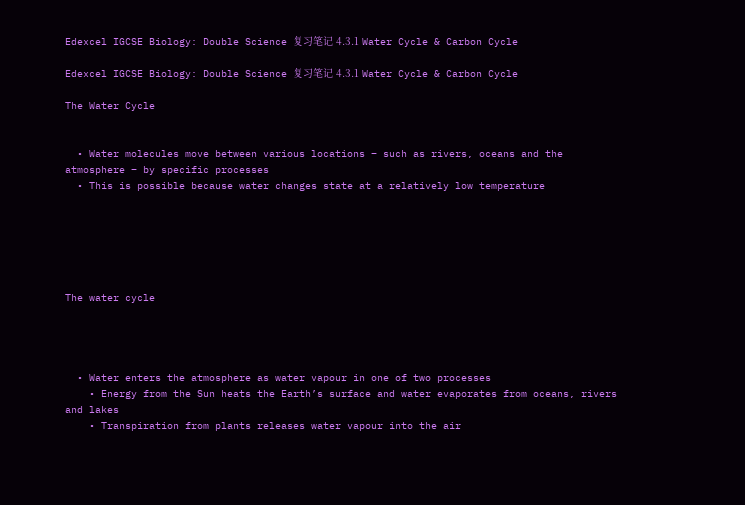Edexcel IGCSE Biology: Double Science 复习笔记 4.3.1 Water Cycle & Carbon Cycle

Edexcel IGCSE Biology: Double Science 复习笔记 4.3.1 Water Cycle & Carbon Cycle

The Water Cycle


  • Water molecules move between various locations – such as rivers, oceans and the atmosphere – by specific processes
  • This is possible because water changes state at a relatively low temperature






The water cycle




  • Water enters the atmosphere as water vapour in one of two processes
    • Energy from the Sun heats the Earth’s surface and water evaporates from oceans, rivers and lakes
    • Transpiration from plants releases water vapour into the air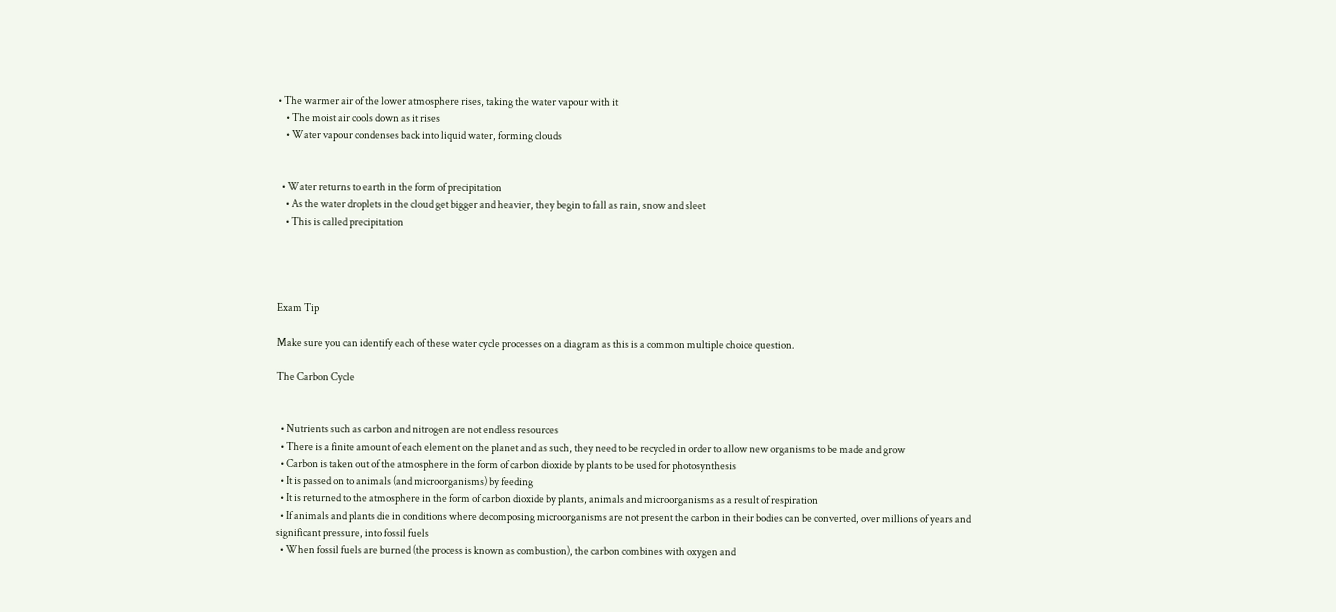• The warmer air of the lower atmosphere rises, taking the water vapour with it
    • The moist air cools down as it rises
    • Water vapour condenses back into liquid water, forming clouds


  • Water returns to earth in the form of precipitation
    • As the water droplets in the cloud get bigger and heavier, they begin to fall as rain, snow and sleet
    • This is called precipitation




Exam Tip

Make sure you can identify each of these water cycle processes on a diagram as this is a common multiple choice question.

The Carbon Cycle


  • Nutrients such as carbon and nitrogen are not endless resources
  • There is a finite amount of each element on the planet and as such, they need to be recycled in order to allow new organisms to be made and grow
  • Carbon is taken out of the atmosphere in the form of carbon dioxide by plants to be used for photosynthesis
  • It is passed on to animals (and microorganisms) by feeding
  • It is returned to the atmosphere in the form of carbon dioxide by plants, animals and microorganisms as a result of respiration
  • If animals and plants die in conditions where decomposing microorganisms are not present the carbon in their bodies can be converted, over millions of years and significant pressure, into fossil fuels
  • When fossil fuels are burned (the process is known as combustion), the carbon combines with oxygen and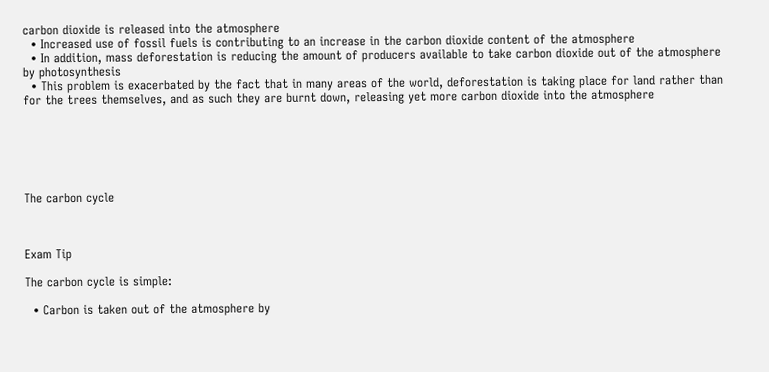carbon dioxide is released into the atmosphere
  • Increased use of fossil fuels is contributing to an increase in the carbon dioxide content of the atmosphere
  • In addition, mass deforestation is reducing the amount of producers available to take carbon dioxide out of the atmosphere by photosynthesis
  • This problem is exacerbated by the fact that in many areas of the world, deforestation is taking place for land rather than for the trees themselves, and as such they are burnt down, releasing yet more carbon dioxide into the atmosphere






The carbon cycle



Exam Tip

The carbon cycle is simple:

  • Carbon is taken out of the atmosphere by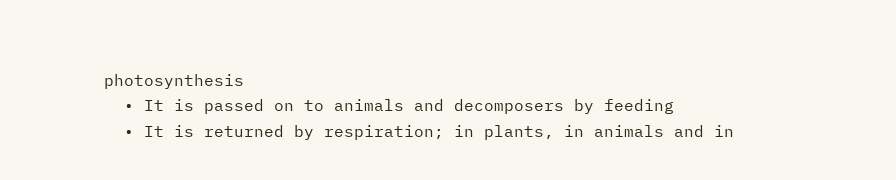photosynthesis
  • It is passed on to animals and decomposers by feeding
  • It is returned by respiration; in plants, in animals and in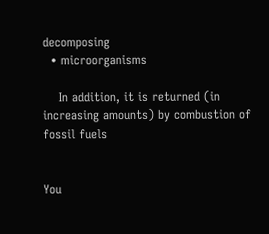decomposing
  • microorganisms

    In addition, it is returned (in increasing amounts) by combustion of fossil fuels


You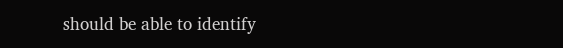should be able to identify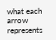what each arrow represents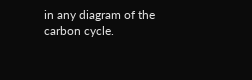in any diagram of the carbon cycle.